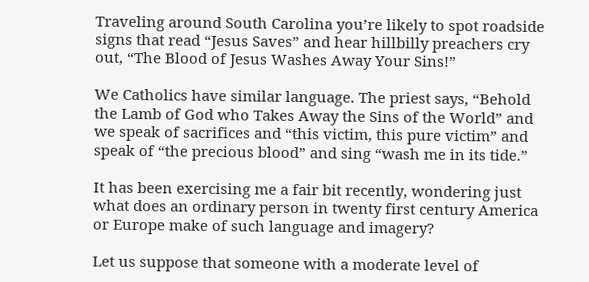Traveling around South Carolina you’re likely to spot roadside signs that read “Jesus Saves” and hear hillbilly preachers cry out, “The Blood of Jesus Washes Away Your Sins!”

We Catholics have similar language. The priest says, “Behold the Lamb of God who Takes Away the Sins of the World” and we speak of sacrifices and “this victim, this pure victim” and speak of “the precious blood” and sing “wash me in its tide.”

It has been exercising me a fair bit recently, wondering just what does an ordinary person in twenty first century America or Europe make of such language and imagery?

Let us suppose that someone with a moderate level of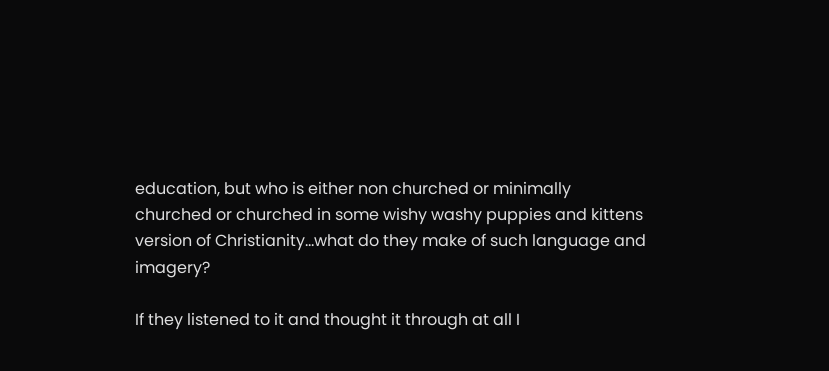education, but who is either non churched or minimally churched or churched in some wishy washy puppies and kittens version of Christianity…what do they make of such language and imagery?

If they listened to it and thought it through at all I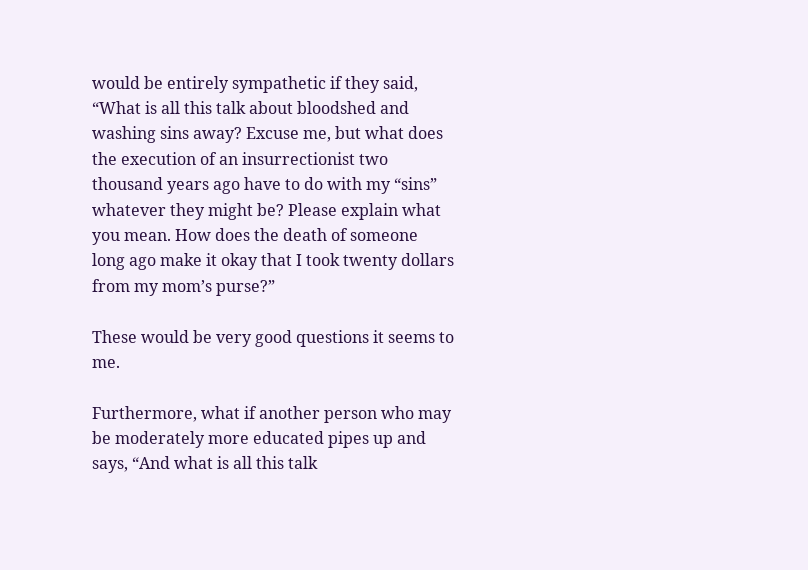would be entirely sympathetic if they said, “What is all this talk about bloodshed and washing sins away? Excuse me, but what does the execution of an insurrectionist two thousand years ago have to do with my “sins” whatever they might be? Please explain what you mean. How does the death of someone long ago make it okay that I took twenty dollars from my mom’s purse?”

These would be very good questions it seems to me.

Furthermore, what if another person who may be moderately more educated pipes up and says, “And what is all this talk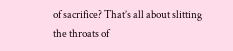of sacrifice? That’s all about slitting the throats of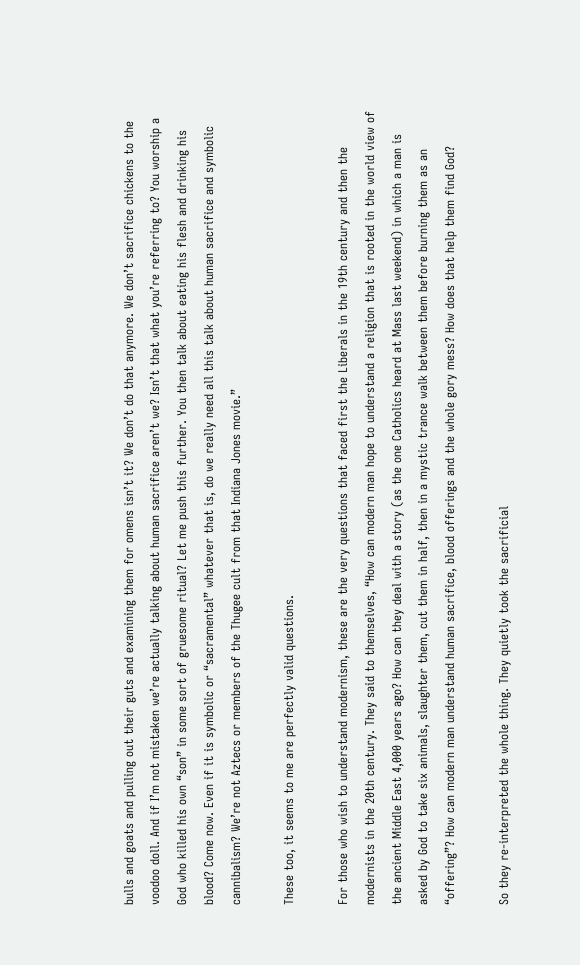bulls and goats and pulling out their guts and examining them for omens isn’t it? We don’t do that anymore. We don’t sacrifice chickens to the voodoo doll. And if I’m not mistaken we’re actually talking about human sacrifice aren’t we? Isn’t that what you’re referring to? You worship a God who killed his own “son” in some sort of gruesome ritual? Let me push this further. You then talk about eating his flesh and drinking his blood? Come now. Even if it is symbolic or “sacramental” whatever that is, do we really need all this talk about human sacrifice and symbolic cannibalism? We’re not Aztecs or members of the Thugee cult from that Indiana Jones movie.”

These too, it seems to me are perfectly valid questions.

For those who wish to understand modernism, these are the very questions that faced first the Liberals in the 19th century and then the modernists in the 20th century. They said to themselves, “How can modern man hope to understand a religion that is rooted in the world view of the ancient Middle East 4,000 years ago? How can they deal with a story (as the one Catholics heard at Mass last weekend) in which a man is asked by God to take six animals, slaughter them, cut them in half, then in a mystic trance walk between them before burning them as an “offering”? How can modern man understand human sacrifice, blood offerings and the whole gory mess? How does that help them find God?

So they re-interpreted the whole thing. They quietly took the sacrificial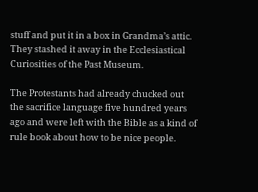stuff and put it in a box in Grandma’s attic. They stashed it away in the Ecclesiastical Curiosities of the Past Museum.

The Protestants had already chucked out the sacrifice language five hundred years ago and were left with the Bible as a kind of rule book about how to be nice people.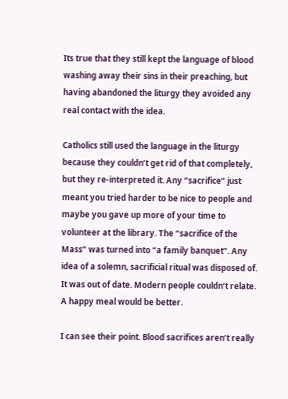Its true that they still kept the language of blood washing away their sins in their preaching, but having abandoned the liturgy they avoided any real contact with the idea.

Catholics still used the language in the liturgy because they couldn’t get rid of that completely, but they re-interpreted it. Any “sacrifice” just meant you tried harder to be nice to people and maybe you gave up more of your time to volunteer at the library. The “sacrifice of the Mass” was turned into “a family banquet”. Any idea of a solemn, sacrificial ritual was disposed of.  It was out of date. Modern people couldn’t relate. A happy meal would be better.

I can see their point. Blood sacrifices aren’t really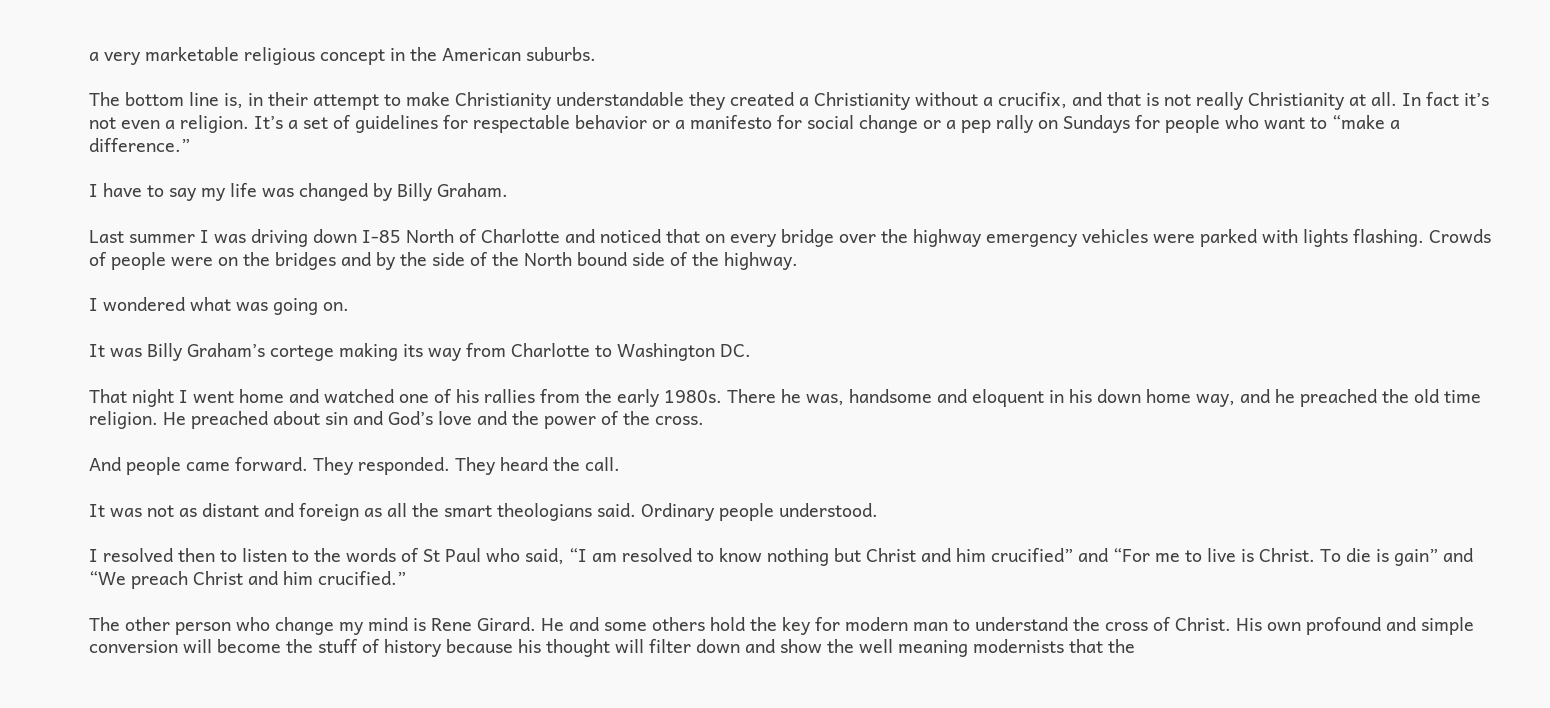a very marketable religious concept in the American suburbs.

The bottom line is, in their attempt to make Christianity understandable they created a Christianity without a crucifix, and that is not really Christianity at all. In fact it’s not even a religion. It’s a set of guidelines for respectable behavior or a manifesto for social change or a pep rally on Sundays for people who want to “make a difference.”

I have to say my life was changed by Billy Graham.

Last summer I was driving down I-85 North of Charlotte and noticed that on every bridge over the highway emergency vehicles were parked with lights flashing. Crowds of people were on the bridges and by the side of the North bound side of the highway.

I wondered what was going on.

It was Billy Graham’s cortege making its way from Charlotte to Washington DC.

That night I went home and watched one of his rallies from the early 1980s. There he was, handsome and eloquent in his down home way, and he preached the old time religion. He preached about sin and God’s love and the power of the cross.

And people came forward. They responded. They heard the call.

It was not as distant and foreign as all the smart theologians said. Ordinary people understood.

I resolved then to listen to the words of St Paul who said, “I am resolved to know nothing but Christ and him crucified” and “For me to live is Christ. To die is gain” and “We preach Christ and him crucified.”

The other person who change my mind is Rene Girard. He and some others hold the key for modern man to understand the cross of Christ. His own profound and simple conversion will become the stuff of history because his thought will filter down and show the well meaning modernists that the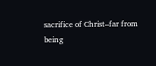sacrifice of Christ–far from being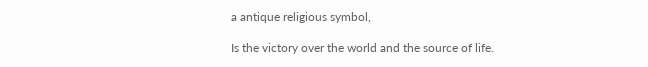a antique religious symbol,

Is the victory over the world and the source of life.